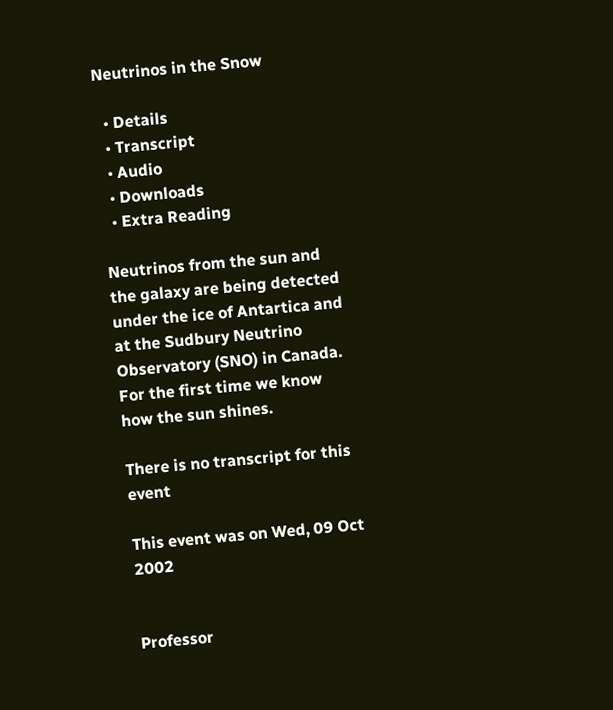Neutrinos in the Snow

  • Details
  • Transcript
  • Audio
  • Downloads
  • Extra Reading

Neutrinos from the sun and the galaxy are being detected under the ice of Antartica and at the Sudbury Neutrino Observatory (SNO) in Canada. For the first time we know how the sun shines.

There is no transcript for this event

This event was on Wed, 09 Oct 2002


Professor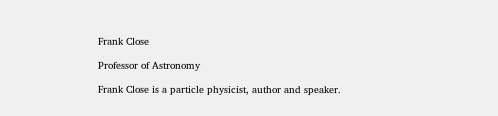Frank Close

Professor of Astronomy

Frank Close is a particle physicist, author and speaker.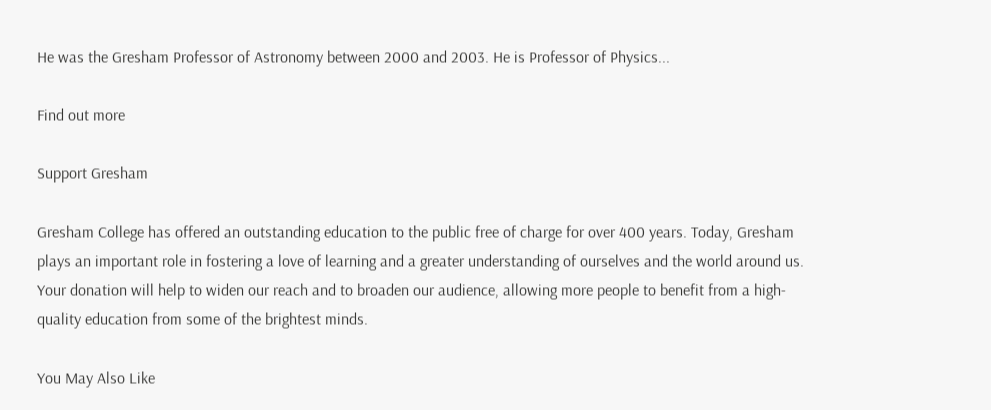He was the Gresham Professor of Astronomy between 2000 and 2003. He is Professor of Physics...

Find out more

Support Gresham

Gresham College has offered an outstanding education to the public free of charge for over 400 years. Today, Gresham plays an important role in fostering a love of learning and a greater understanding of ourselves and the world around us. Your donation will help to widen our reach and to broaden our audience, allowing more people to benefit from a high-quality education from some of the brightest minds.

You May Also Like